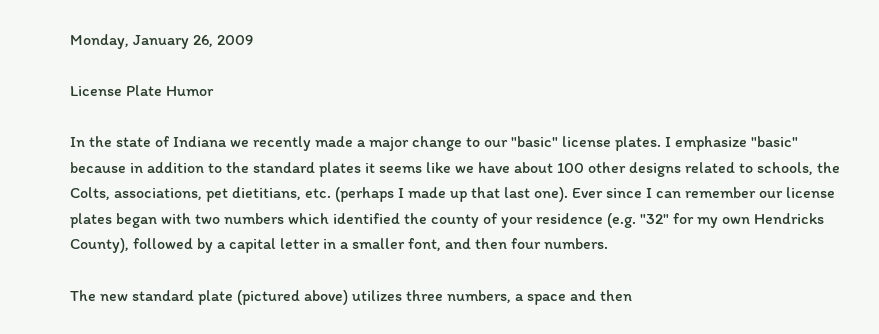Monday, January 26, 2009

License Plate Humor

In the state of Indiana we recently made a major change to our "basic" license plates. I emphasize "basic" because in addition to the standard plates it seems like we have about 100 other designs related to schools, the Colts, associations, pet dietitians, etc. (perhaps I made up that last one). Ever since I can remember our license plates began with two numbers which identified the county of your residence (e.g. "32" for my own Hendricks County), followed by a capital letter in a smaller font, and then four numbers.

The new standard plate (pictured above) utilizes three numbers, a space and then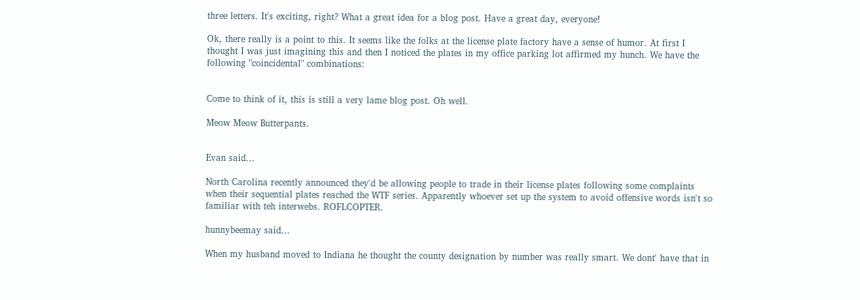three letters. It's exciting, right? What a great idea for a blog post. Have a great day, everyone!

Ok, there really is a point to this. It seems like the folks at the license plate factory have a sense of humor. At first I thought I was just imagining this and then I noticed the plates in my office parking lot affirmed my hunch. We have the following "coincidental" combinations:


Come to think of it, this is still a very lame blog post. Oh well.

Meow Meow Butterpants.


Evan said...

North Carolina recently announced they'd be allowing people to trade in their license plates following some complaints when their sequential plates reached the WTF series. Apparently whoever set up the system to avoid offensive words isn't so familiar with teh interwebs. ROFLCOPTER.

hunnybeemay said...

When my husband moved to Indiana he thought the county designation by number was really smart. We dont' have that in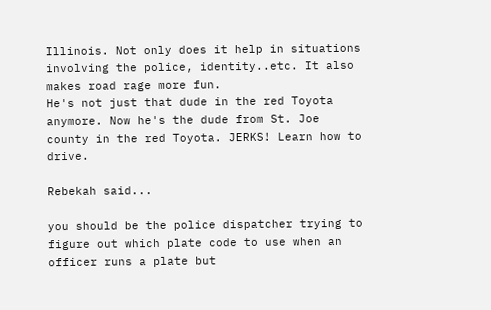Illinois. Not only does it help in situations involving the police, identity..etc. It also makes road rage more fun.
He's not just that dude in the red Toyota anymore. Now he's the dude from St. Joe county in the red Toyota. JERKS! Learn how to drive.

Rebekah said...

you should be the police dispatcher trying to figure out which plate code to use when an officer runs a plate but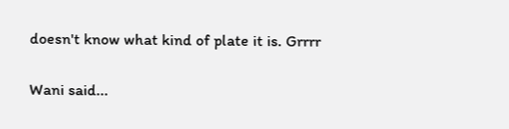doesn't know what kind of plate it is. Grrrr

Wani said...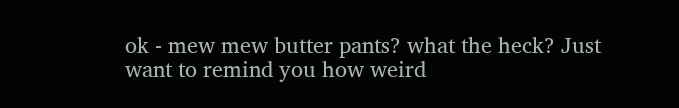ok - mew mew butter pants? what the heck? Just want to remind you how weird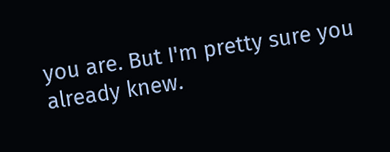you are. But I'm pretty sure you already knew.